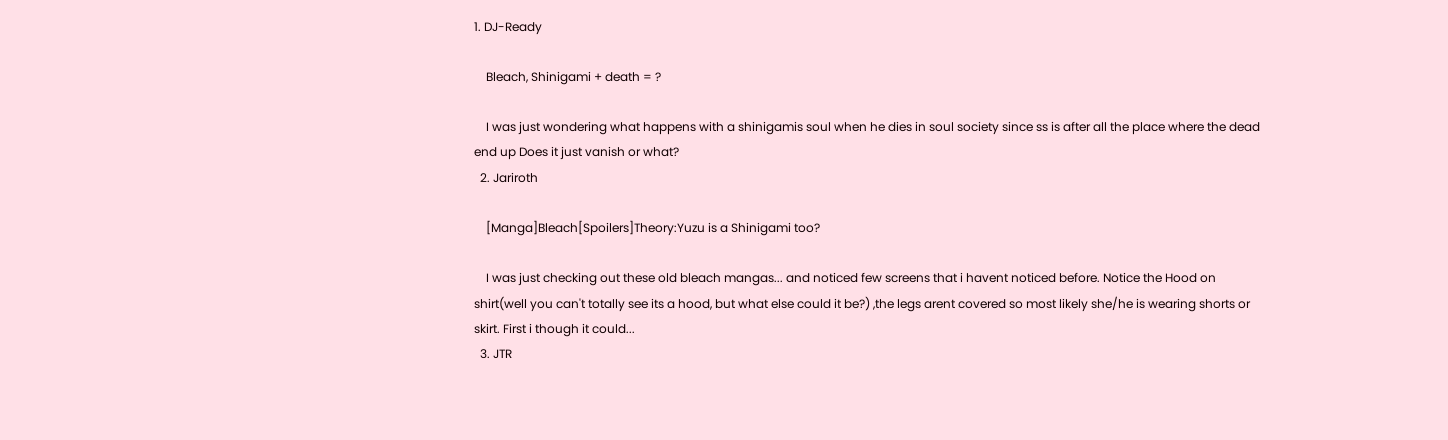1. DJ-Ready

    Bleach, Shinigami + death = ?

    I was just wondering what happens with a shinigamis soul when he dies in soul society since ss is after all the place where the dead end up Does it just vanish or what?
  2. Jariroth

    [Manga]Bleach[Spoilers]Theory:Yuzu is a Shinigami too?

    I was just checking out these old bleach mangas... and noticed few screens that i havent noticed before. Notice the Hood on shirt(well you can't totally see its a hood, but what else could it be?) ,the legs arent covered so most likely she/he is wearing shorts or skirt. First i though it could...
  3. JTR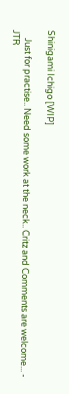Shinigami Ichigo [WIP]

    Just for practise.. Need some work at the neck.. Critz and Comments are welcome... - JTR